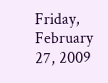Friday, February 27, 2009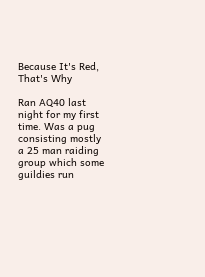Because It's Red, That's Why

Ran AQ40 last night for my first time. Was a pug consisting mostly a 25 man raiding group which some guildies run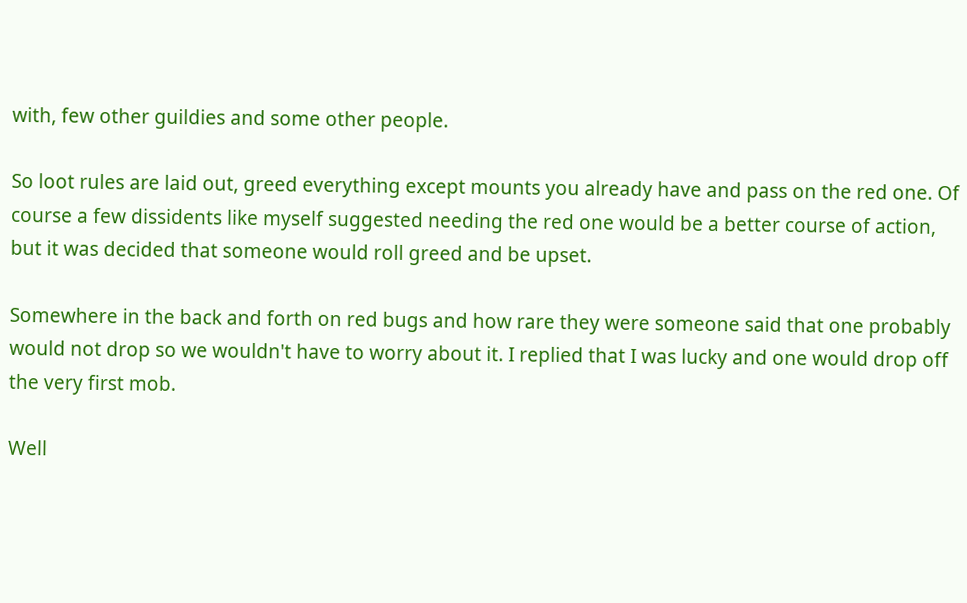with, few other guildies and some other people.

So loot rules are laid out, greed everything except mounts you already have and pass on the red one. Of course a few dissidents like myself suggested needing the red one would be a better course of action, but it was decided that someone would roll greed and be upset.

Somewhere in the back and forth on red bugs and how rare they were someone said that one probably would not drop so we wouldn't have to worry about it. I replied that I was lucky and one would drop off the very first mob.

Well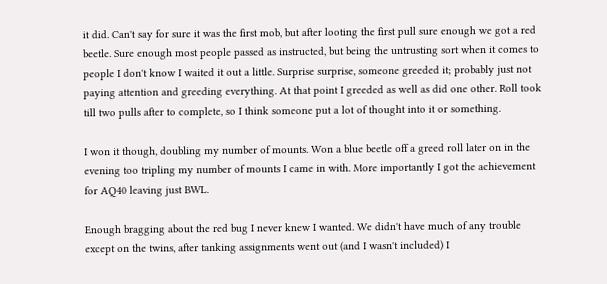it did. Can't say for sure it was the first mob, but after looting the first pull sure enough we got a red beetle. Sure enough most people passed as instructed, but being the untrusting sort when it comes to people I don't know I waited it out a little. Surprise surprise, someone greeded it; probably just not paying attention and greeding everything. At that point I greeded as well as did one other. Roll took till two pulls after to complete, so I think someone put a lot of thought into it or something.

I won it though, doubling my number of mounts. Won a blue beetle off a greed roll later on in the evening too tripling my number of mounts I came in with. More importantly I got the achievement for AQ40 leaving just BWL.

Enough bragging about the red bug I never knew I wanted. We didn't have much of any trouble except on the twins, after tanking assignments went out (and I wasn't included) I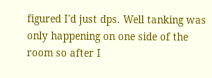figured I'd just dps. Well tanking was only happening on one side of the room so after I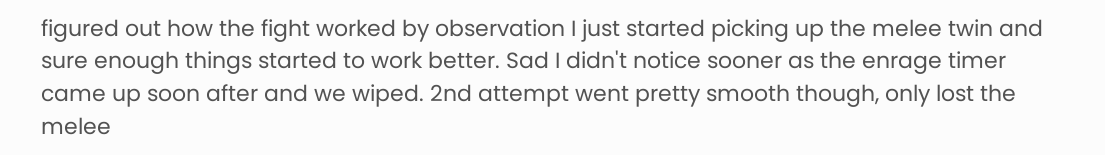figured out how the fight worked by observation I just started picking up the melee twin and sure enough things started to work better. Sad I didn't notice sooner as the enrage timer came up soon after and we wiped. 2nd attempt went pretty smooth though, only lost the melee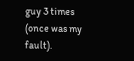guy 3 times (once was my fault).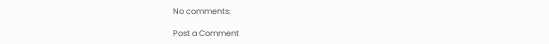No comments:

Post a Comment